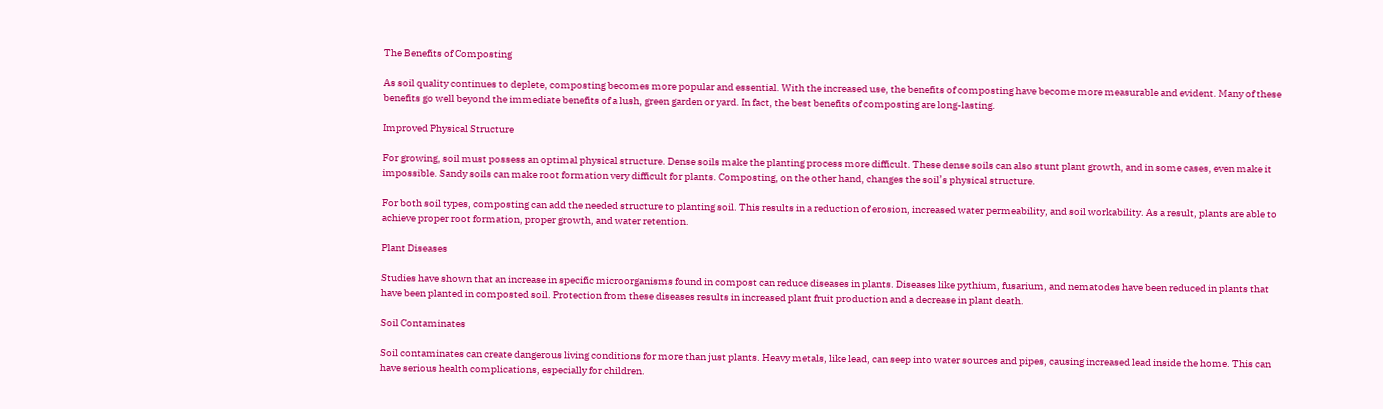The Benefits of Composting

As soil quality continues to deplete, composting becomes more popular and essential. With the increased use, the benefits of composting have become more measurable and evident. Many of these benefits go well beyond the immediate benefits of a lush, green garden or yard. In fact, the best benefits of composting are long-lasting.

Improved Physical Structure

For growing, soil must possess an optimal physical structure. Dense soils make the planting process more difficult. These dense soils can also stunt plant growth, and in some cases, even make it impossible. Sandy soils can make root formation very difficult for plants. Composting, on the other hand, changes the soil’s physical structure.

For both soil types, composting can add the needed structure to planting soil. This results in a reduction of erosion, increased water permeability, and soil workability. As a result, plants are able to achieve proper root formation, proper growth, and water retention.

Plant Diseases

Studies have shown that an increase in specific microorganisms found in compost can reduce diseases in plants. Diseases like pythium, fusarium, and nematodes have been reduced in plants that have been planted in composted soil. Protection from these diseases results in increased plant fruit production and a decrease in plant death.

Soil Contaminates

Soil contaminates can create dangerous living conditions for more than just plants. Heavy metals, like lead, can seep into water sources and pipes, causing increased lead inside the home. This can have serious health complications, especially for children.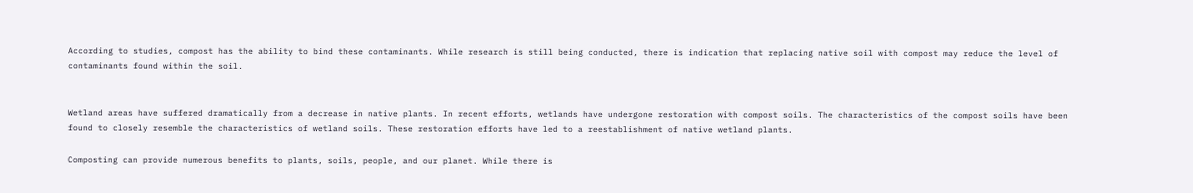According to studies, compost has the ability to bind these contaminants. While research is still being conducted, there is indication that replacing native soil with compost may reduce the level of contaminants found within the soil.


Wetland areas have suffered dramatically from a decrease in native plants. In recent efforts, wetlands have undergone restoration with compost soils. The characteristics of the compost soils have been found to closely resemble the characteristics of wetland soils. These restoration efforts have led to a reestablishment of native wetland plants.

Composting can provide numerous benefits to plants, soils, people, and our planet. While there is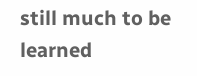still much to be learned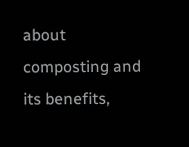about composting and its benefits,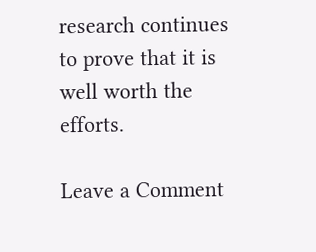research continues to prove that it is well worth the efforts.

Leave a Comment